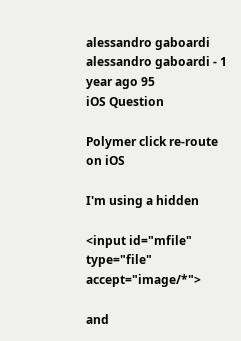alessandro gaboardi alessandro gaboardi - 1 year ago 95
iOS Question

Polymer click re-route on iOS

I'm using a hidden

<input id="mfile" type="file" accept="image/*">

and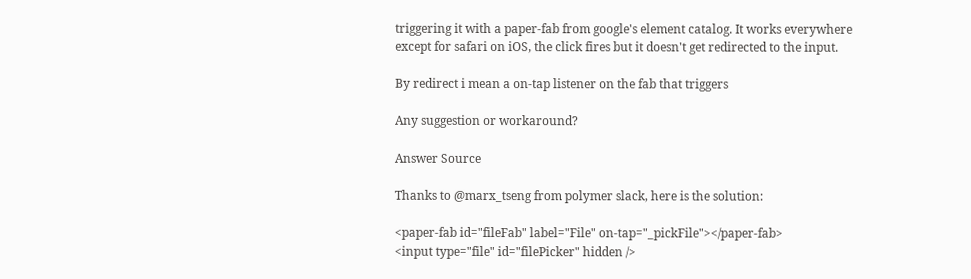triggering it with a paper-fab from google's element catalog. It works everywhere except for safari on iOS, the click fires but it doesn't get redirected to the input.

By redirect i mean a on-tap listener on the fab that triggers

Any suggestion or workaround?

Answer Source

Thanks to @marx_tseng from polymer slack, here is the solution:

<paper-fab id="fileFab" label="File" on-tap="_pickFile"></paper-fab>
<input type="file" id="filePicker" hidden />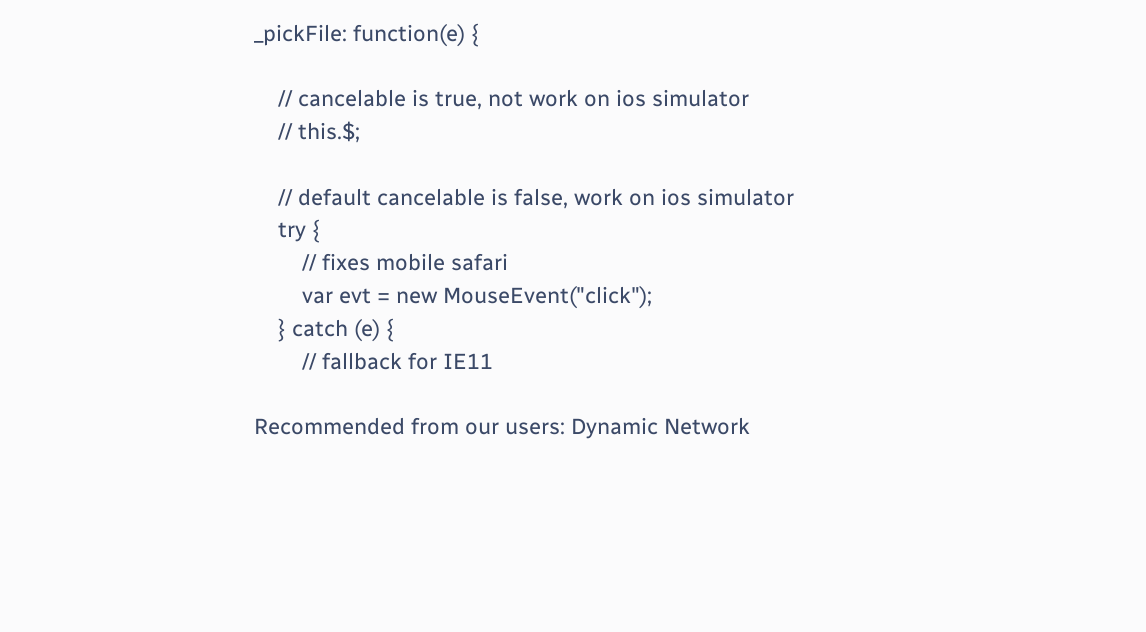_pickFile: function(e) {

    // cancelable is true, not work on ios simulator
    // this.$;

    // default cancelable is false, work on ios simulator
    try {
        // fixes mobile safari
        var evt = new MouseEvent("click");
    } catch (e) {
        // fallback for IE11

Recommended from our users: Dynamic Network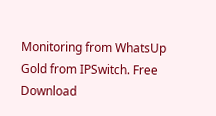Monitoring from WhatsUp Gold from IPSwitch. Free Download